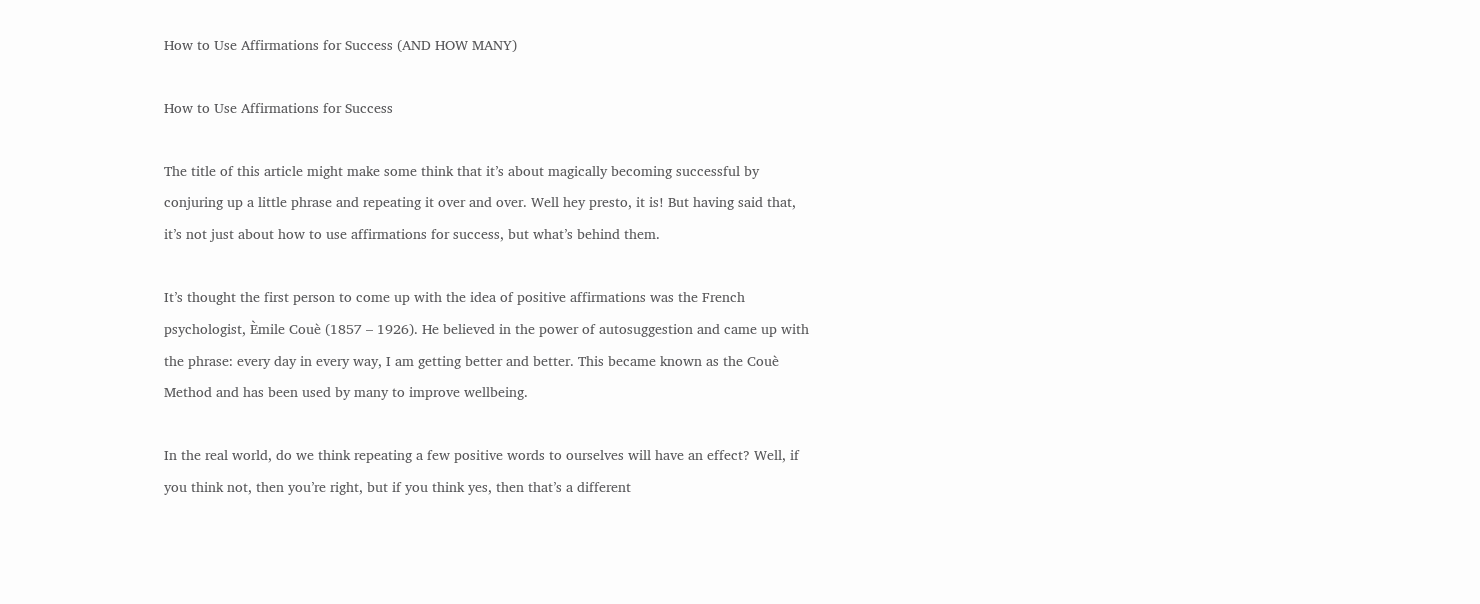How to Use Affirmations for Success (AND HOW MANY)

How to Use Affirmations for Success

The title of this article might make some think that it’s about magically becoming successful by conjuring up a little phrase and repeating it over and over. Well hey presto, it is! But having said that, it’s not just about how to use affirmations for success, but what’s behind them.

It’s thought the first person to come up with the idea of positive affirmations was the French psychologist, Èmile Couè (1857 – 1926). He believed in the power of autosuggestion and came up with the phrase: every day in every way, I am getting better and better. This became known as the Couè Method and has been used by many to improve wellbeing.

In the real world, do we think repeating a few positive words to ourselves will have an effect? Well, if you think not, then you’re right, but if you think yes, then that’s a different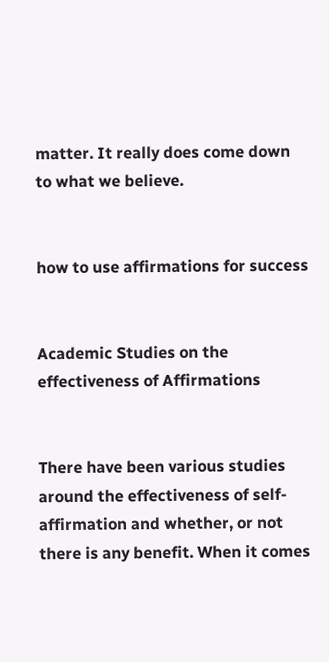matter. It really does come down to what we believe.


how to use affirmations for success


Academic Studies on the effectiveness of Affirmations


There have been various studies around the effectiveness of self-affirmation and whether, or not there is any benefit. When it comes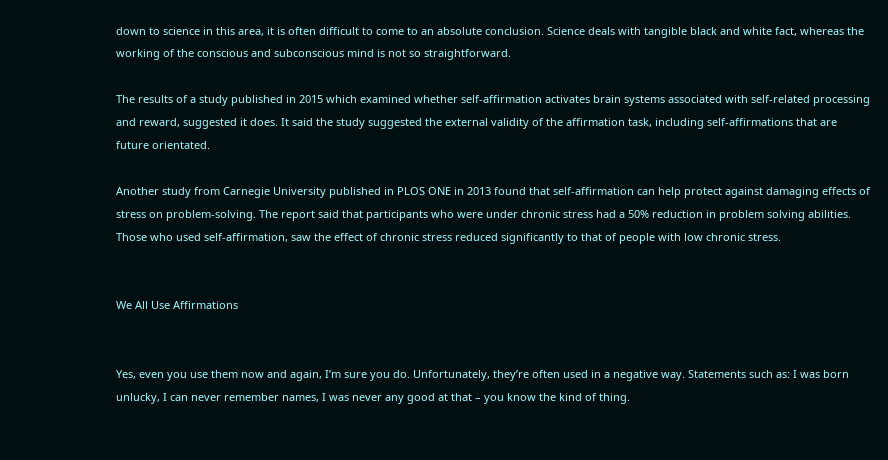down to science in this area, it is often difficult to come to an absolute conclusion. Science deals with tangible black and white fact, whereas the working of the conscious and subconscious mind is not so straightforward.

The results of a study published in 2015 which examined whether self-affirmation activates brain systems associated with self-related processing and reward, suggested it does. It said the study suggested the external validity of the affirmation task, including self-affirmations that are future orientated.

Another study from Carnegie University published in PLOS ONE in 2013 found that self-affirmation can help protect against damaging effects of stress on problem-solving. The report said that participants who were under chronic stress had a 50% reduction in problem solving abilities. Those who used self-affirmation, saw the effect of chronic stress reduced significantly to that of people with low chronic stress.


We All Use Affirmations


Yes, even you use them now and again, I’m sure you do. Unfortunately, they’re often used in a negative way. Statements such as: I was born unlucky, I can never remember names, I was never any good at that – you know the kind of thing.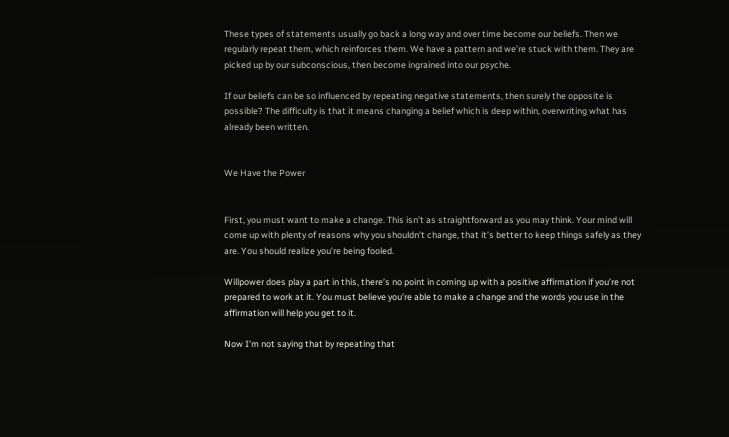These types of statements usually go back a long way and over time become our beliefs. Then we regularly repeat them, which reinforces them. We have a pattern and we’re stuck with them. They are picked up by our subconscious, then become ingrained into our psyche.

If our beliefs can be so influenced by repeating negative statements, then surely the opposite is possible? The difficulty is that it means changing a belief which is deep within, overwriting what has already been written.


We Have the Power


First, you must want to make a change. This isn’t as straightforward as you may think. Your mind will come up with plenty of reasons why you shouldn’t change, that it’s better to keep things safely as they are. You should realize you’re being fooled.

Willpower does play a part in this, there’s no point in coming up with a positive affirmation if you’re not prepared to work at it. You must believe you’re able to make a change and the words you use in the affirmation will help you get to it.

Now I’m not saying that by repeating that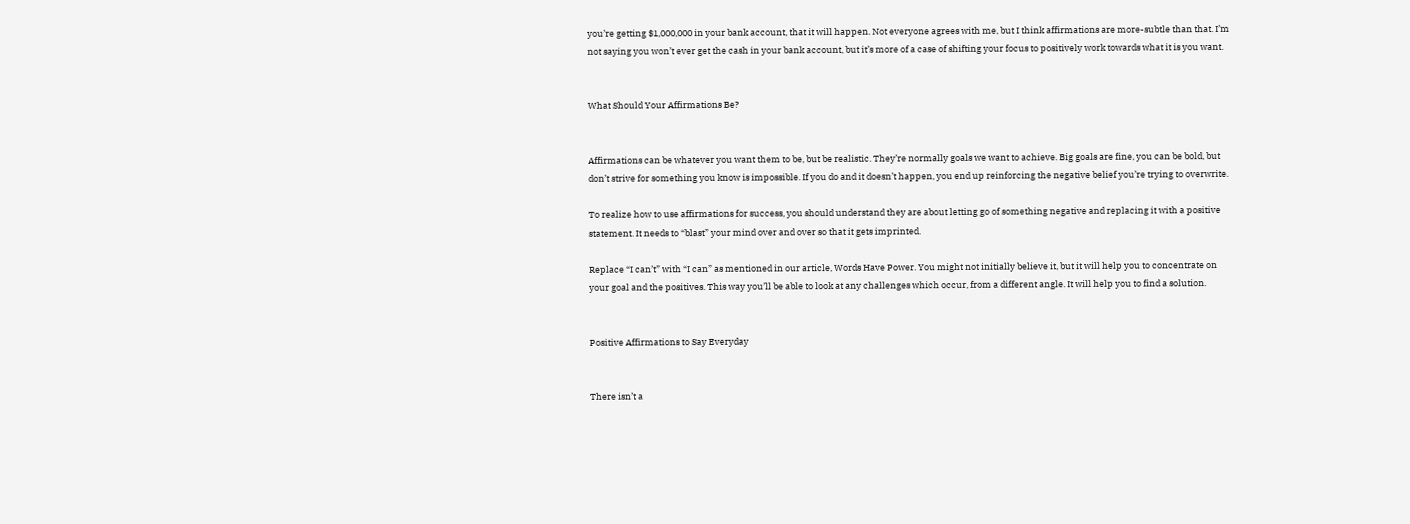you’re getting $1,000,000 in your bank account, that it will happen. Not everyone agrees with me, but I think affirmations are more-subtle than that. I’m not saying you won’t ever get the cash in your bank account, but it’s more of a case of shifting your focus to positively work towards what it is you want.


What Should Your Affirmations Be?


Affirmations can be whatever you want them to be, but be realistic. They’re normally goals we want to achieve. Big goals are fine, you can be bold, but don’t strive for something you know is impossible. If you do and it doesn’t happen, you end up reinforcing the negative belief you’re trying to overwrite.

To realize how to use affirmations for success, you should understand they are about letting go of something negative and replacing it with a positive statement. It needs to “blast” your mind over and over so that it gets imprinted.

Replace “I can’t” with “I can” as mentioned in our article, Words Have Power. You might not initially believe it, but it will help you to concentrate on your goal and the positives. This way you’ll be able to look at any challenges which occur, from a different angle. It will help you to find a solution.


Positive Affirmations to Say Everyday


There isn’t a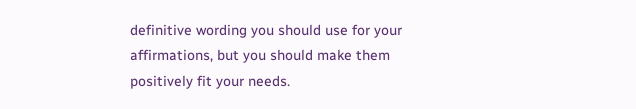definitive wording you should use for your affirmations, but you should make them positively fit your needs.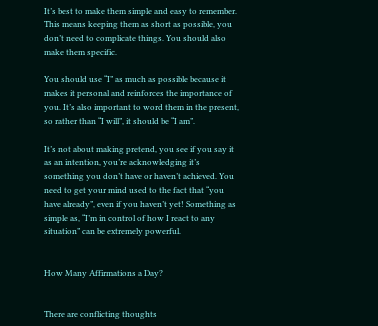It’s best to make them simple and easy to remember. This means keeping them as short as possible, you don’t need to complicate things. You should also make them specific.

You should use “I” as much as possible because it makes it personal and reinforces the importance of you. It’s also important to word them in the present, so rather than “I will”, it should be “I am”.

It’s not about making pretend, you see if you say it as an intention, you’re acknowledging it’s something you don’t have or haven’t achieved. You need to get your mind used to the fact that “you have already”, even if you haven’t yet! Something as simple as, “I’m in control of how I react to any situation” can be extremely powerful.


How Many Affirmations a Day?


There are conflicting thoughts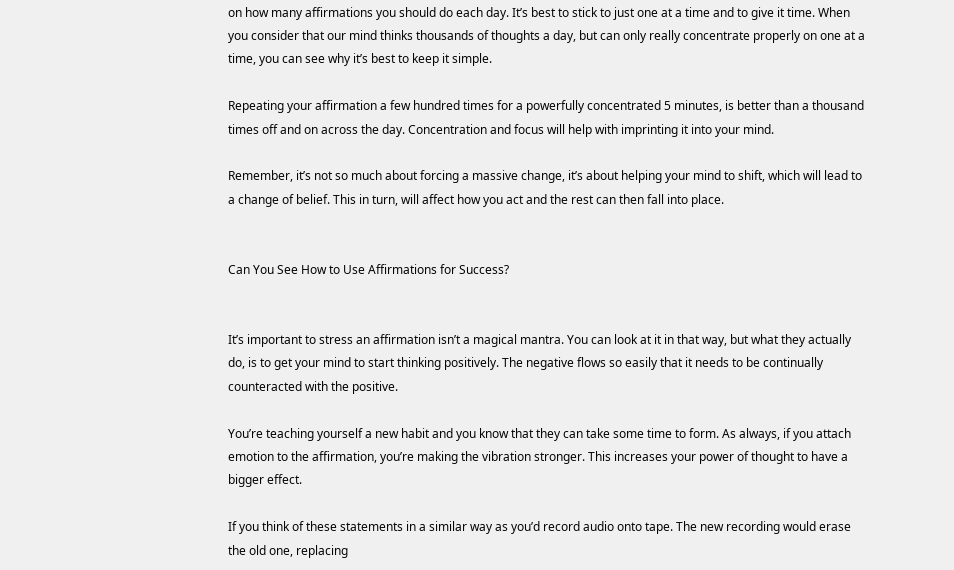on how many affirmations you should do each day. It’s best to stick to just one at a time and to give it time. When you consider that our mind thinks thousands of thoughts a day, but can only really concentrate properly on one at a time, you can see why it’s best to keep it simple.

Repeating your affirmation a few hundred times for a powerfully concentrated 5 minutes, is better than a thousand times off and on across the day. Concentration and focus will help with imprinting it into your mind.

Remember, it’s not so much about forcing a massive change, it’s about helping your mind to shift, which will lead to a change of belief. This in turn, will affect how you act and the rest can then fall into place.


Can You See How to Use Affirmations for Success?


It’s important to stress an affirmation isn’t a magical mantra. You can look at it in that way, but what they actually do, is to get your mind to start thinking positively. The negative flows so easily that it needs to be continually counteracted with the positive.

You’re teaching yourself a new habit and you know that they can take some time to form. As always, if you attach emotion to the affirmation, you’re making the vibration stronger. This increases your power of thought to have a bigger effect.

If you think of these statements in a similar way as you’d record audio onto tape. The new recording would erase the old one, replacing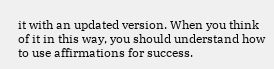it with an updated version. When you think of it in this way, you should understand how to use affirmations for success.